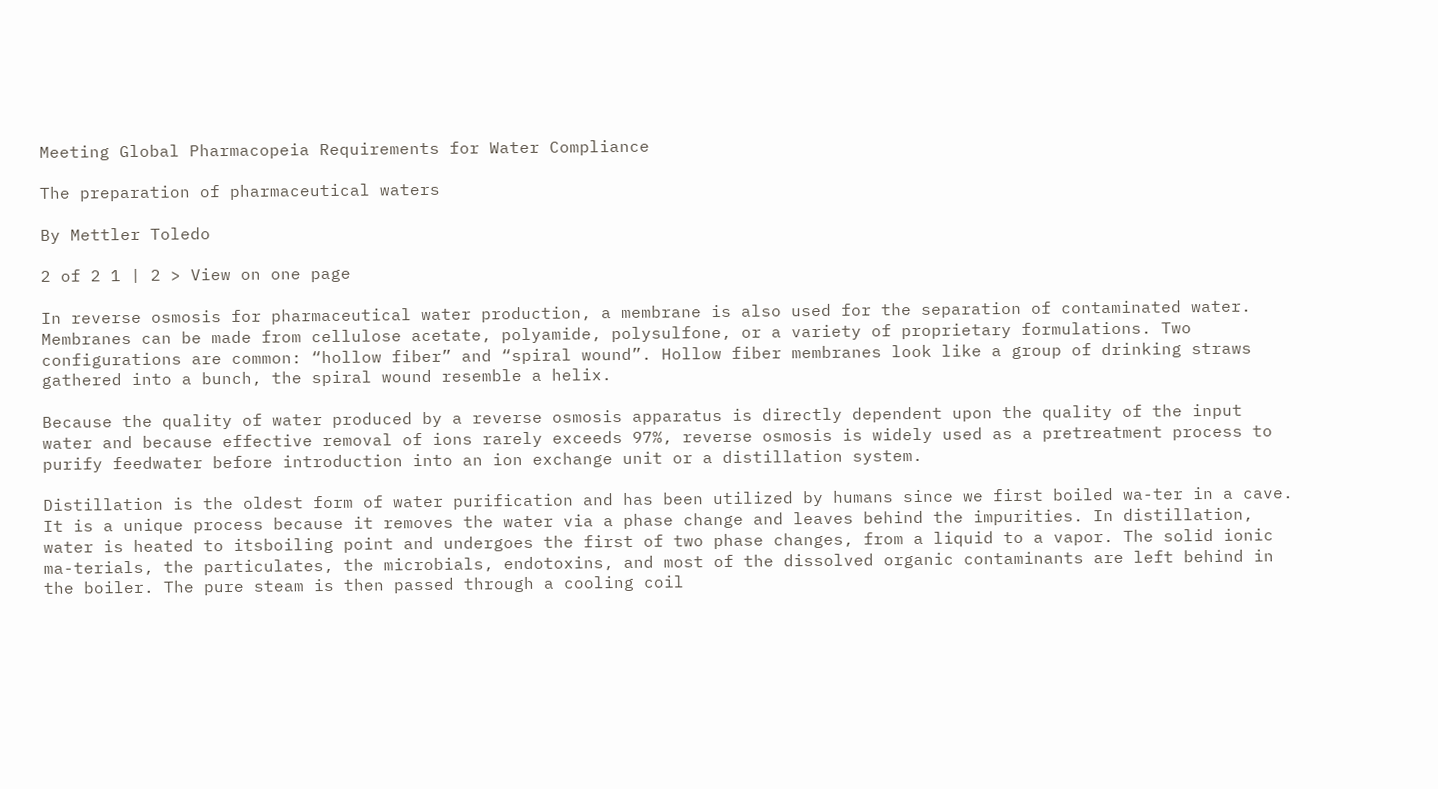Meeting Global Pharmacopeia Requirements for Water Compliance

The preparation of pharmaceutical waters

By Mettler Toledo

2 of 2 1 | 2 > View on one page

In reverse osmosis for pharmaceutical water production, a membrane is also used for the separation of contaminated water. Membranes can be made from cellulose acetate, polyamide, polysulfone, or a variety of proprietary formulations. Two configurations are common: “hollow fiber” and “spiral wound”. Hollow fiber membranes look like a group of drinking straws gathered into a bunch, the spiral wound resemble a helix.

Because the quality of water produced by a reverse osmosis apparatus is directly dependent upon the quality of the input water and because effective removal of ions rarely exceeds 97%, reverse osmosis is widely used as a pretreatment process to purify feedwater before introduction into an ion exchange unit or a distillation system.

Distillation is the oldest form of water purification and has been utilized by humans since we first boiled wa-ter in a cave. It is a unique process because it removes the water via a phase change and leaves behind the impurities. In distillation, water is heated to itsboiling point and undergoes the first of two phase changes, from a liquid to a vapor. The solid ionic ma-terials, the particulates, the microbials, endotoxins, and most of the dissolved organic contaminants are left behind in the boiler. The pure steam is then passed through a cooling coil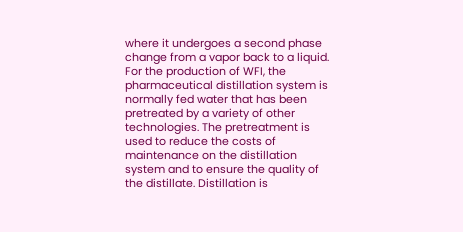where it undergoes a second phase change from a vapor back to a liquid. For the production of WFI, the pharmaceutical distillation system is normally fed water that has been pretreated by a variety of other technologies. The pretreatment is used to reduce the costs of maintenance on the distillation system and to ensure the quality of the distillate. Distillation is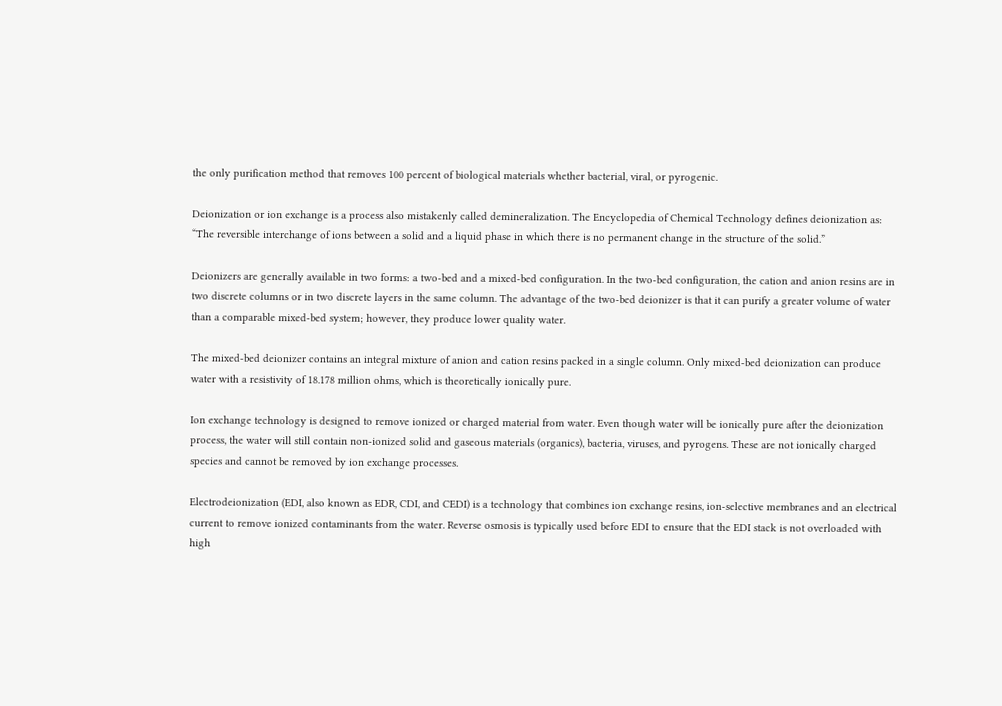the only purification method that removes 100 percent of biological materials whether bacterial, viral, or pyrogenic.

Deionization or ion exchange is a process also mistakenly called demineralization. The Encyclopedia of Chemical Technology defines deionization as:
“The reversible interchange of ions between a solid and a liquid phase in which there is no permanent change in the structure of the solid.”

Deionizers are generally available in two forms: a two-bed and a mixed-bed configuration. In the two-bed configuration, the cation and anion resins are in two discrete columns or in two discrete layers in the same column. The advantage of the two-bed deionizer is that it can purify a greater volume of water than a comparable mixed-bed system; however, they produce lower quality water.

The mixed-bed deionizer contains an integral mixture of anion and cation resins packed in a single column. Only mixed-bed deionization can produce water with a resistivity of 18.178 million ohms, which is theoretically ionically pure.

Ion exchange technology is designed to remove ionized or charged material from water. Even though water will be ionically pure after the deionization process, the water will still contain non-ionized solid and gaseous materials (organics), bacteria, viruses, and pyrogens. These are not ionically charged species and cannot be removed by ion exchange processes.

Electrodeionization (EDI, also known as EDR, CDI, and CEDI) is a technology that combines ion exchange resins, ion-selective membranes and an electrical current to remove ionized contaminants from the water. Reverse osmosis is typically used before EDI to ensure that the EDI stack is not overloaded with high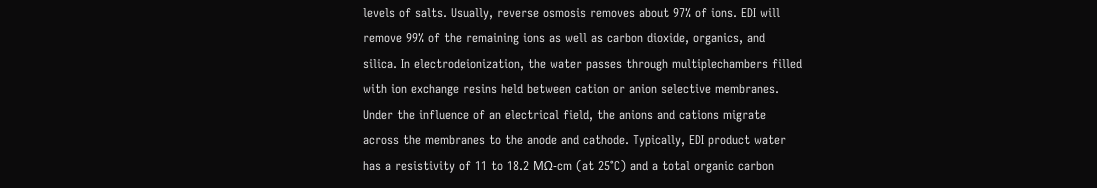levels of salts. Usually, reverse osmosis removes about 97% of ions. EDI will remove 99% of the remaining ions as well as carbon dioxide, organics, and silica. In electrodeionization, the water passes through multiplechambers filled with ion exchange resins held between cation or anion selective membranes. Under the influence of an electrical field, the anions and cations migrate across the membranes to the anode and cathode. Typically, EDI product water has a resistivity of 11 to 18.2 MΩ-cm (at 25°C) and a total organic carbon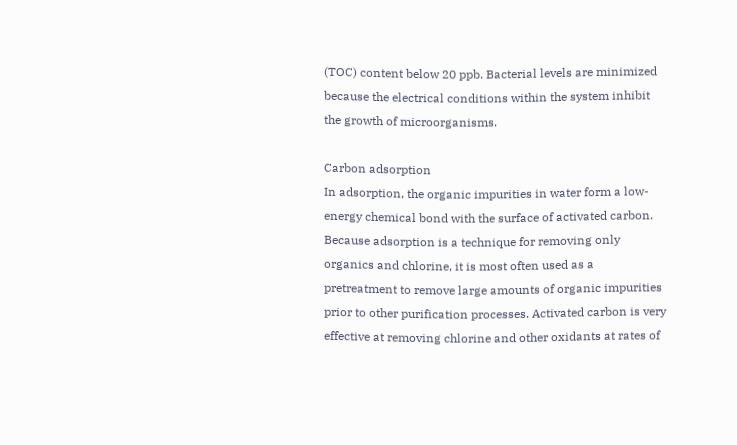(TOC) content below 20 ppb. Bacterial levels are minimized because the electrical conditions within the system inhibit the growth of microorganisms.

Carbon adsorption
In adsorption, the organic impurities in water form a low-energy chemical bond with the surface of activated carbon. Because adsorption is a technique for removing only organics and chlorine, it is most often used as a pretreatment to remove large amounts of organic impurities prior to other purification processes. Activated carbon is very effective at removing chlorine and other oxidants at rates of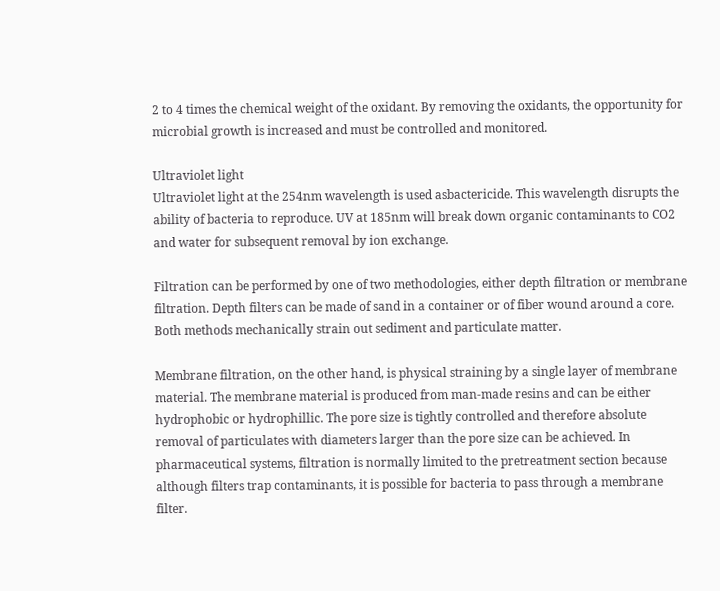2 to 4 times the chemical weight of the oxidant. By removing the oxidants, the opportunity for microbial growth is increased and must be controlled and monitored.

Ultraviolet light
Ultraviolet light at the 254nm wavelength is used asbactericide. This wavelength disrupts the ability of bacteria to reproduce. UV at 185nm will break down organic contaminants to CO2 and water for subsequent removal by ion exchange.

Filtration can be performed by one of two methodologies, either depth filtration or membrane filtration. Depth filters can be made of sand in a container or of fiber wound around a core. Both methods mechanically strain out sediment and particulate matter.

Membrane filtration, on the other hand, is physical straining by a single layer of membrane material. The membrane material is produced from man-made resins and can be either hydrophobic or hydrophillic. The pore size is tightly controlled and therefore absolute removal of particulates with diameters larger than the pore size can be achieved. In pharmaceutical systems, filtration is normally limited to the pretreatment section because although filters trap contaminants, it is possible for bacteria to pass through a membrane filter.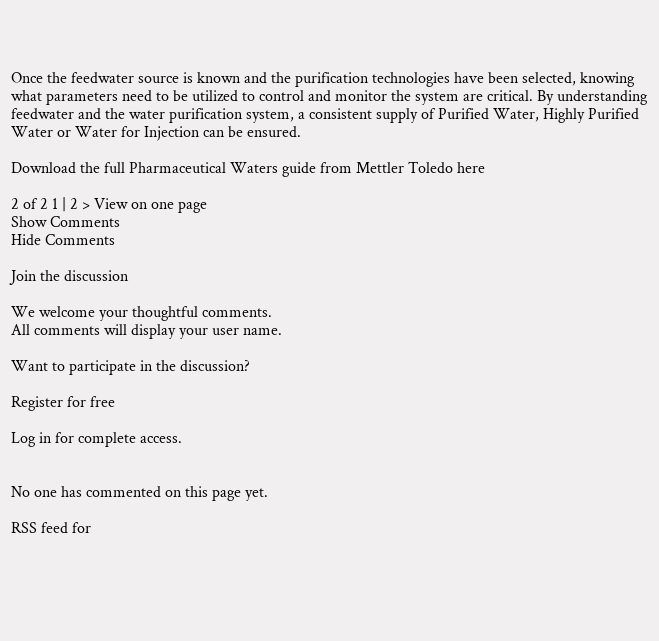Once the feedwater source is known and the purification technologies have been selected, knowing what parameters need to be utilized to control and monitor the system are critical. By understanding feedwater and the water purification system, a consistent supply of Purified Water, Highly Purified Water or Water for Injection can be ensured.

Download the full Pharmaceutical Waters guide from Mettler Toledo here

2 of 2 1 | 2 > View on one page
Show Comments
Hide Comments

Join the discussion

We welcome your thoughtful comments.
All comments will display your user name.

Want to participate in the discussion?

Register for free

Log in for complete access.


No one has commented on this page yet.

RSS feed for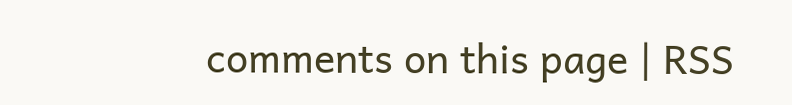comments on this page | RSS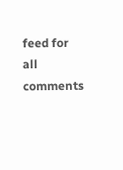feed for all comments